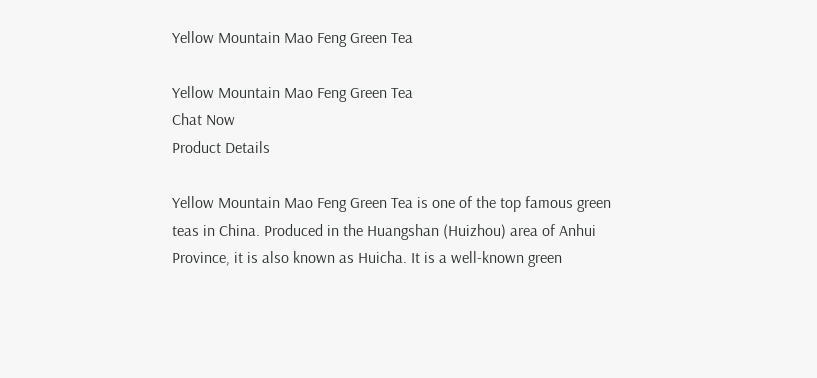Yellow Mountain Mao Feng Green Tea

Yellow Mountain Mao Feng Green Tea
Chat Now
Product Details

Yellow Mountain Mao Feng Green Tea is one of the top famous green teas in China. Produced in the Huangshan (Huizhou) area of Anhui Province, it is also known as Huicha. It is a well-known green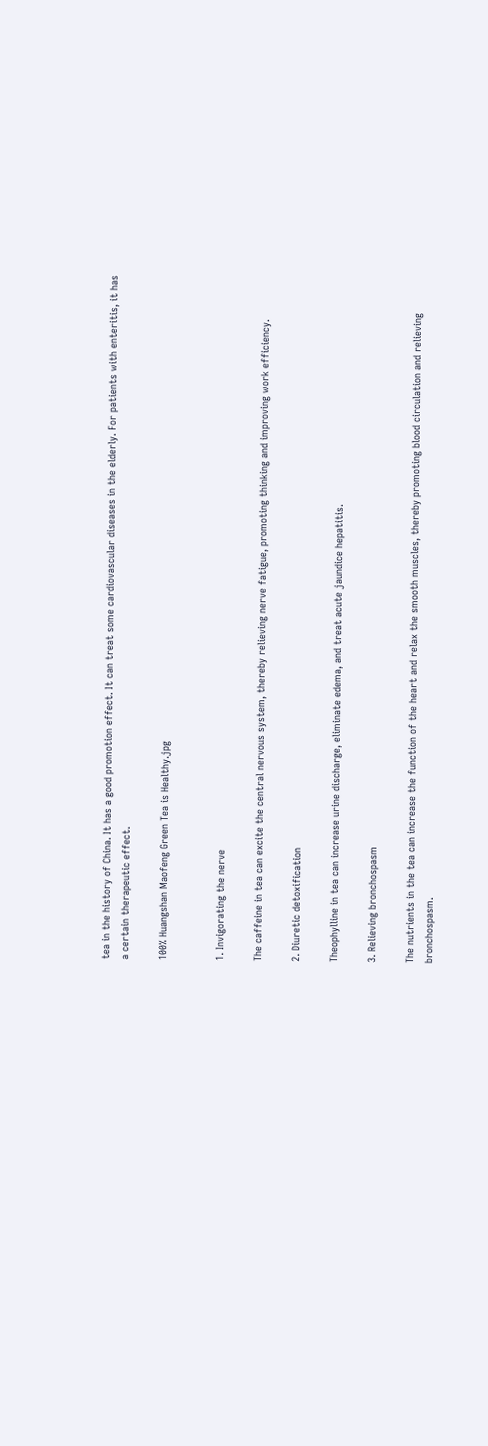tea in the history of China. It has a good promotion effect. It can treat some cardiovascular diseases in the elderly. For patients with enteritis, it has a certain therapeutic effect.

100% Huangshan Maofeng Green Tea is Healthy.jpg


1. Invigorating the nerve

The caffeine in tea can excite the central nervous system, thereby relieving nerve fatigue, promoting thinking and improving work efficiency.

2. Diuretic detoxification

Theophylline in tea can increase urine discharge, eliminate edema, and treat acute jaundice hepatitis.

3. Relieving bronchospasm

The nutrients in the tea can increase the function of the heart and relax the smooth muscles, thereby promoting blood circulation and relieving bronchospasm.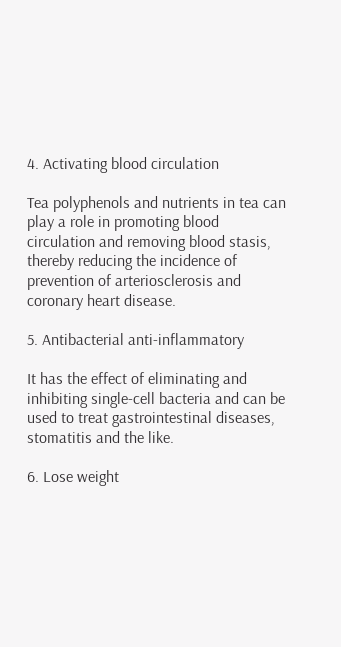4. Activating blood circulation

Tea polyphenols and nutrients in tea can play a role in promoting blood circulation and removing blood stasis, thereby reducing the incidence of prevention of arteriosclerosis and coronary heart disease.

5. Antibacterial anti-inflammatory

It has the effect of eliminating and inhibiting single-cell bacteria and can be used to treat gastrointestinal diseases, stomatitis and the like.

6. Lose weight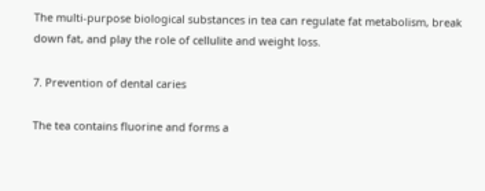The multi-purpose biological substances in tea can regulate fat metabolism, break down fat, and play the role of cellulite and weight loss.

7. Prevention of dental caries

The tea contains fluorine and forms a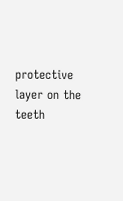protective layer on the teeth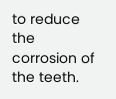to reduce the corrosion of the teeth.